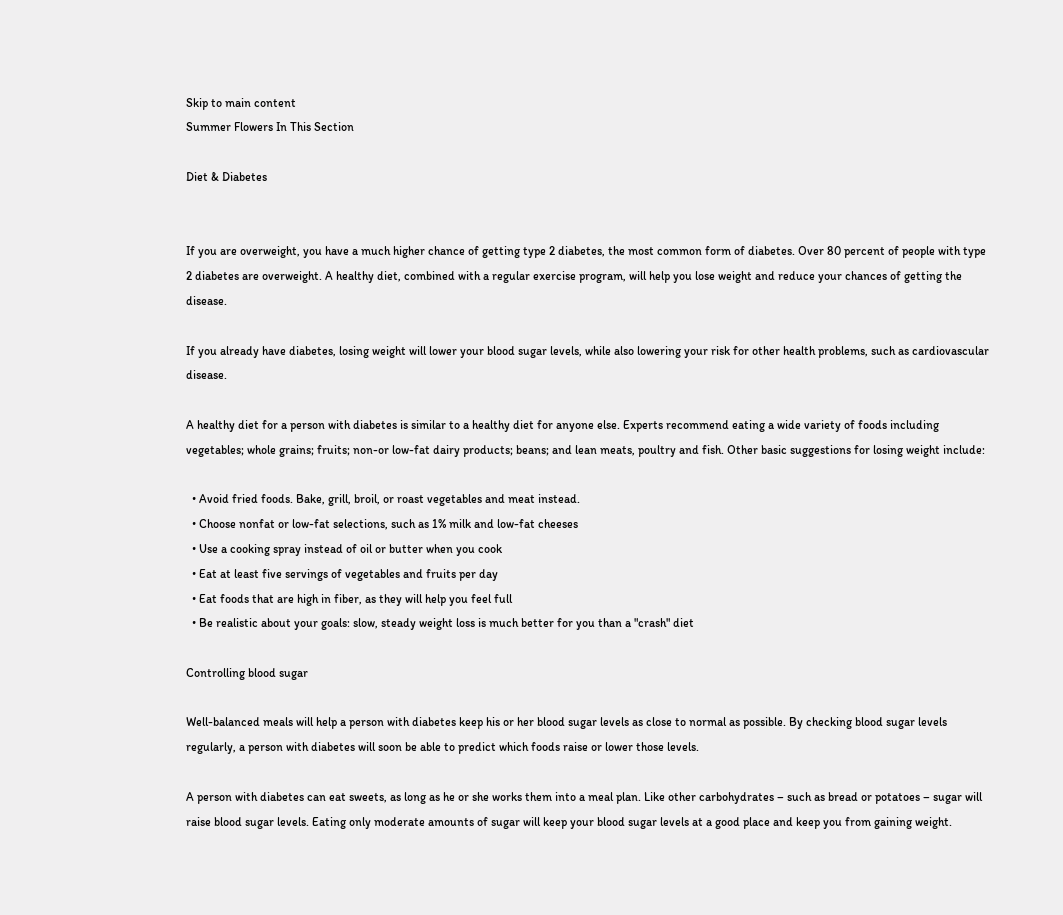Skip to main content
Summer Flowers In This Section

Diet & Diabetes


If you are overweight, you have a much higher chance of getting type 2 diabetes, the most common form of diabetes. Over 80 percent of people with type 2 diabetes are overweight. A healthy diet, combined with a regular exercise program, will help you lose weight and reduce your chances of getting the disease.

If you already have diabetes, losing weight will lower your blood sugar levels, while also lowering your risk for other health problems, such as cardiovascular disease.

A healthy diet for a person with diabetes is similar to a healthy diet for anyone else. Experts recommend eating a wide variety of foods including vegetables; whole grains; fruits; non-or low-fat dairy products; beans; and lean meats, poultry and fish. Other basic suggestions for losing weight include:

  • Avoid fried foods. Bake, grill, broil, or roast vegetables and meat instead.
  • Choose nonfat or low-fat selections, such as 1% milk and low-fat cheeses
  • Use a cooking spray instead of oil or butter when you cook
  • Eat at least five servings of vegetables and fruits per day
  • Eat foods that are high in fiber, as they will help you feel full
  • Be realistic about your goals: slow, steady weight loss is much better for you than a "crash" diet

Controlling blood sugar

Well-balanced meals will help a person with diabetes keep his or her blood sugar levels as close to normal as possible. By checking blood sugar levels regularly, a person with diabetes will soon be able to predict which foods raise or lower those levels.

A person with diabetes can eat sweets, as long as he or she works them into a meal plan. Like other carbohydrates – such as bread or potatoes – sugar will raise blood sugar levels. Eating only moderate amounts of sugar will keep your blood sugar levels at a good place and keep you from gaining weight.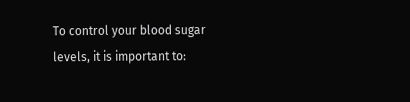To control your blood sugar levels, it is important to: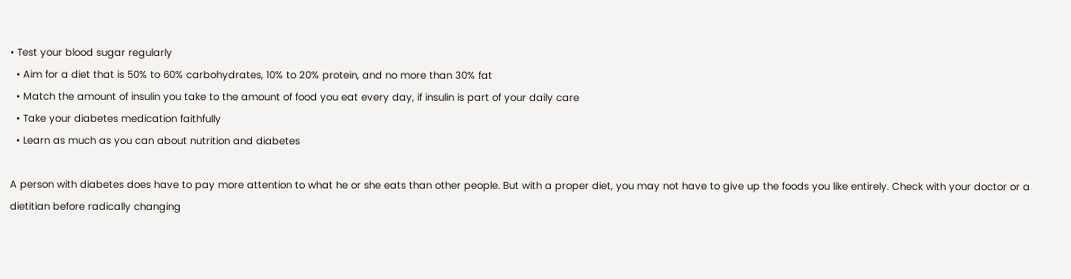• Test your blood sugar regularly
  • Aim for a diet that is 50% to 60% carbohydrates, 10% to 20% protein, and no more than 30% fat
  • Match the amount of insulin you take to the amount of food you eat every day, if insulin is part of your daily care
  • Take your diabetes medication faithfully
  • Learn as much as you can about nutrition and diabetes

A person with diabetes does have to pay more attention to what he or she eats than other people. But with a proper diet, you may not have to give up the foods you like entirely. Check with your doctor or a dietitian before radically changing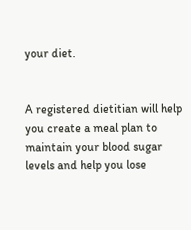your diet.


A registered dietitian will help you create a meal plan to maintain your blood sugar levels and help you lose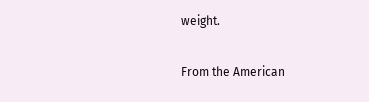weight.

From the American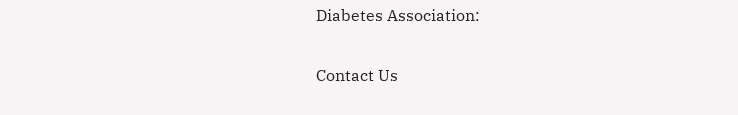Diabetes Association:

Contact Us